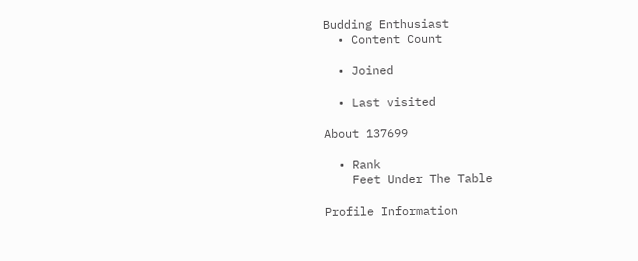Budding Enthusiast
  • Content Count

  • Joined

  • Last visited

About 137699

  • Rank
    Feet Under The Table

Profile Information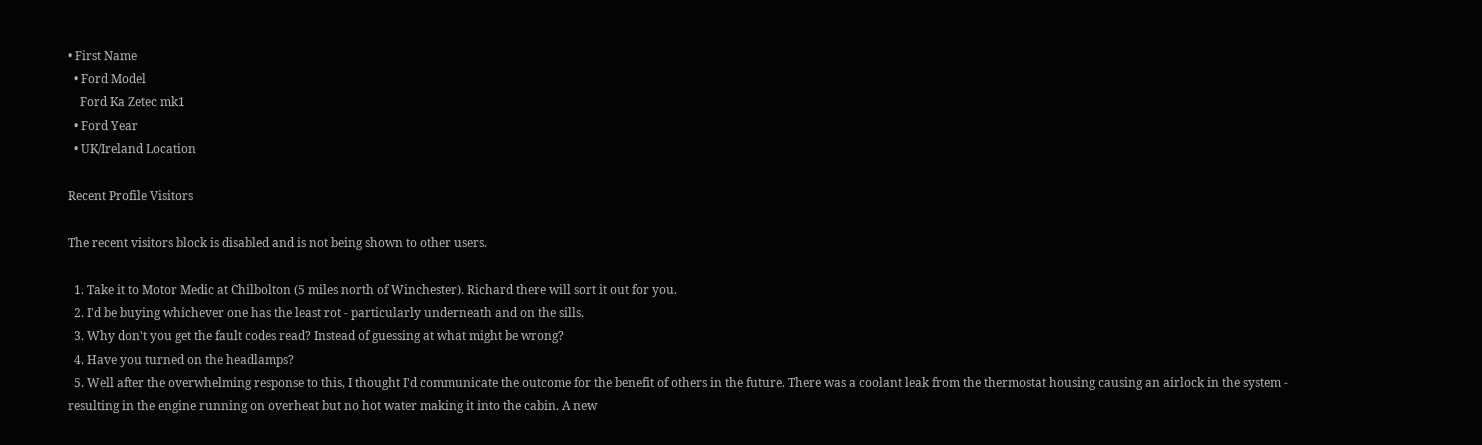• First Name
  • Ford Model
    Ford Ka Zetec mk1
  • Ford Year
  • UK/Ireland Location

Recent Profile Visitors

The recent visitors block is disabled and is not being shown to other users.

  1. Take it to Motor Medic at Chilbolton (5 miles north of Winchester). Richard there will sort it out for you.
  2. I'd be buying whichever one has the least rot - particularly underneath and on the sills.
  3. Why don't you get the fault codes read? Instead of guessing at what might be wrong?
  4. Have you turned on the headlamps?
  5. Well after the overwhelming response to this, I thought I'd communicate the outcome for the benefit of others in the future. There was a coolant leak from the thermostat housing causing an airlock in the system - resulting in the engine running on overheat but no hot water making it into the cabin. A new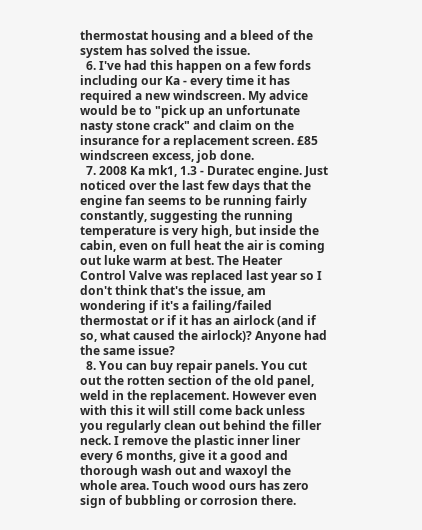thermostat housing and a bleed of the system has solved the issue.
  6. I've had this happen on a few fords including our Ka - every time it has required a new windscreen. My advice would be to "pick up an unfortunate nasty stone crack" and claim on the insurance for a replacement screen. £85 windscreen excess, job done.
  7. 2008 Ka mk1, 1.3 - Duratec engine. Just noticed over the last few days that the engine fan seems to be running fairly constantly, suggesting the running temperature is very high, but inside the cabin, even on full heat the air is coming out luke warm at best. The Heater Control Valve was replaced last year so I don't think that's the issue, am wondering if it's a failing/failed thermostat or if it has an airlock (and if so, what caused the airlock)? Anyone had the same issue?
  8. You can buy repair panels. You cut out the rotten section of the old panel, weld in the replacement. However even with this it will still come back unless you regularly clean out behind the filler neck. I remove the plastic inner liner every 6 months, give it a good and thorough wash out and waxoyl the whole area. Touch wood ours has zero sign of bubbling or corrosion there.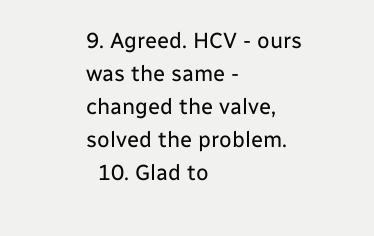9. Agreed. HCV - ours was the same - changed the valve, solved the problem.
  10. Glad to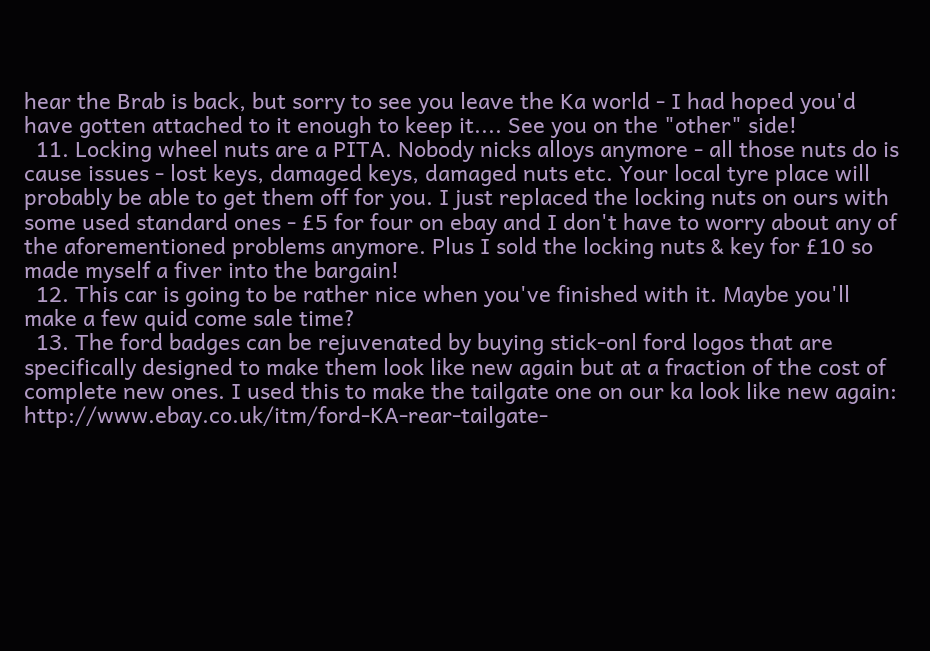hear the Brab is back, but sorry to see you leave the Ka world - I had hoped you'd have gotten attached to it enough to keep it.... See you on the "other" side!
  11. Locking wheel nuts are a PITA. Nobody nicks alloys anymore - all those nuts do is cause issues - lost keys, damaged keys, damaged nuts etc. Your local tyre place will probably be able to get them off for you. I just replaced the locking nuts on ours with some used standard ones - £5 for four on ebay and I don't have to worry about any of the aforementioned problems anymore. Plus I sold the locking nuts & key for £10 so made myself a fiver into the bargain!
  12. This car is going to be rather nice when you've finished with it. Maybe you'll make a few quid come sale time?
  13. The ford badges can be rejuvenated by buying stick-onl ford logos that are specifically designed to make them look like new again but at a fraction of the cost of complete new ones. I used this to make the tailgate one on our ka look like new again: http://www.ebay.co.uk/itm/ford-KA-rear-tailgate-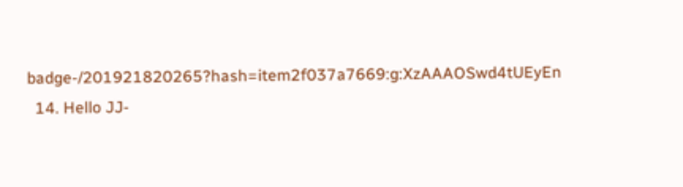badge-/201921820265?hash=item2f037a7669:g:XzAAAOSwd4tUEyEn
  14. Hello JJ-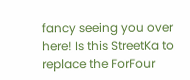fancy seeing you over here! Is this StreetKa to replace the ForFour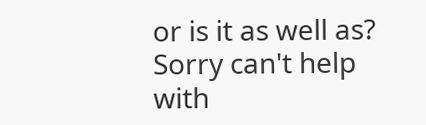or is it as well as? Sorry can't help with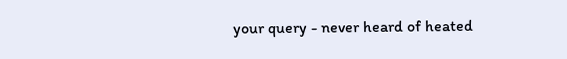your query - never heard of heated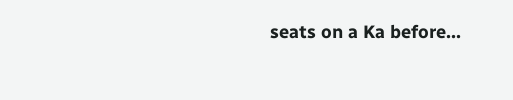seats on a Ka before...